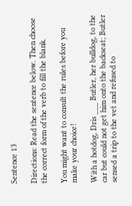Sentence 13

Directions: Read the sentence below. Then choose the correct form of the verb to fill the blank.

You might want to consult the rules before you make your choice!

With a hotdog, Dris ___ Butler, her bulldog, to the car but could not get him onto the backseat; Butler sensed a trip to the vet and refused to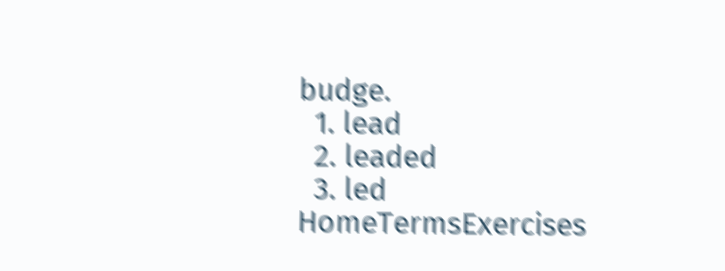budge.
  1. lead
  2. leaded
  3. led
HomeTermsExercises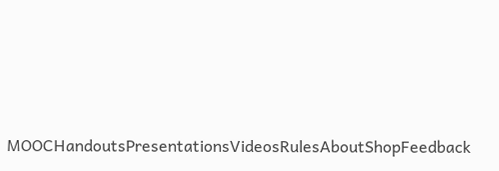MOOCHandoutsPresentationsVideosRulesAboutShopFeedback